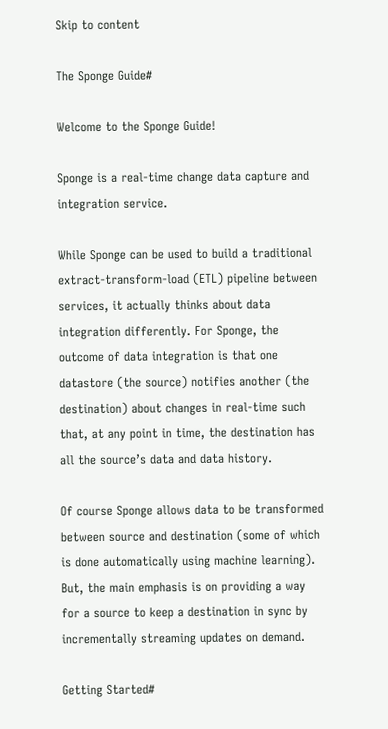Skip to content

The Sponge Guide#

Welcome to the Sponge Guide!

Sponge is a real-time change data capture and integration service.

While Sponge can be used to build a traditional extract-transform-load (ETL) pipeline between services, it actually thinks about data integration differently. For Sponge, the outcome of data integration is that one datastore (the source) notifies another (the destination) about changes in real-time such that, at any point in time, the destination has all the source’s data and data history.

Of course Sponge allows data to be transformed between source and destination (some of which is done automatically using machine learning). But, the main emphasis is on providing a way for a source to keep a destination in sync by incrementally streaming updates on demand.

Getting Started#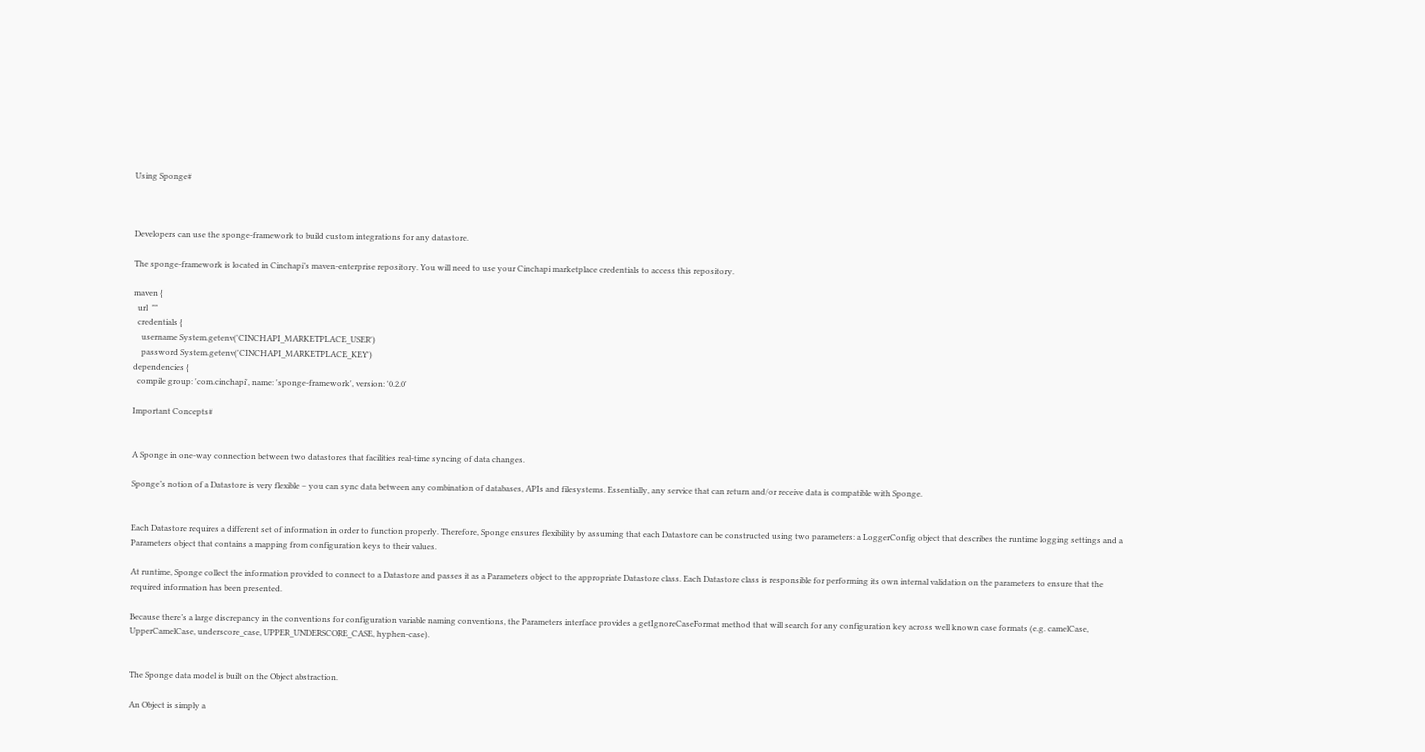Using Sponge#



Developers can use the sponge-framework to build custom integrations for any datastore.

The sponge-framework is located in Cinchapi’s maven-enterprise repository. You will need to use your Cinchapi marketplace credentials to access this repository.

maven {
  url  ""
  credentials {
    username System.getenv('CINCHAPI_MARKETPLACE_USER')
    password System.getenv('CINCHAPI_MARKETPLACE_KEY')
dependencies {
  compile group: 'com.cinchapi', name: 'sponge-framework', version: '0.2.0'

Important Concepts#


A Sponge in one-way connection between two datastores that facilities real-time syncing of data changes.

Sponge’s notion of a Datastore is very flexible – you can sync data between any combination of databases, APIs and filesystems. Essentially, any service that can return and/or receive data is compatible with Sponge.


Each Datastore requires a different set of information in order to function properly. Therefore, Sponge ensures flexibility by assuming that each Datastore can be constructed using two parameters: a LoggerConfig object that describes the runtime logging settings and a Parameters object that contains a mapping from configuration keys to their values.

At runtime, Sponge collect the information provided to connect to a Datastore and passes it as a Parameters object to the appropriate Datastore class. Each Datastore class is responsible for performing its own internal validation on the parameters to ensure that the required information has been presented.

Because there’s a large discrepancy in the conventions for configuration variable naming conventions, the Parameters interface provides a getIgnoreCaseFormat method that will search for any configuration key across well known case formats (e.g. camelCase, UpperCamelCase, underscore_case, UPPER_UNDERSCORE_CASE, hyphen-case).


The Sponge data model is built on the Object abstraction.

An Object is simply a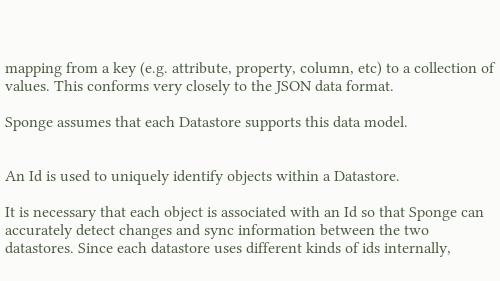mapping from a key (e.g. attribute, property, column, etc) to a collection of values. This conforms very closely to the JSON data format.

Sponge assumes that each Datastore supports this data model.


An Id is used to uniquely identify objects within a Datastore.

It is necessary that each object is associated with an Id so that Sponge can accurately detect changes and sync information between the two datastores. Since each datastore uses different kinds of ids internally,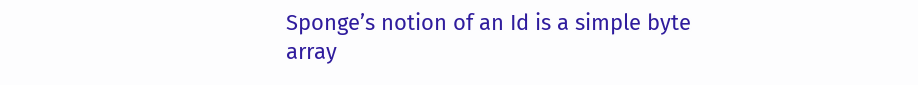Sponge’s notion of an Id is a simple byte array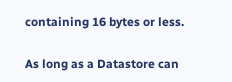containing 16 bytes or less.

As long as a Datastore can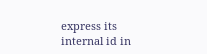express its internal id in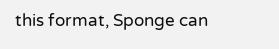this format, Sponge can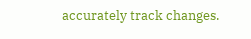accurately track changes.